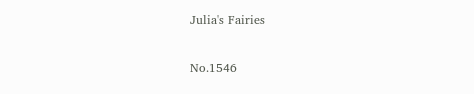Julia's Fairies

No.1546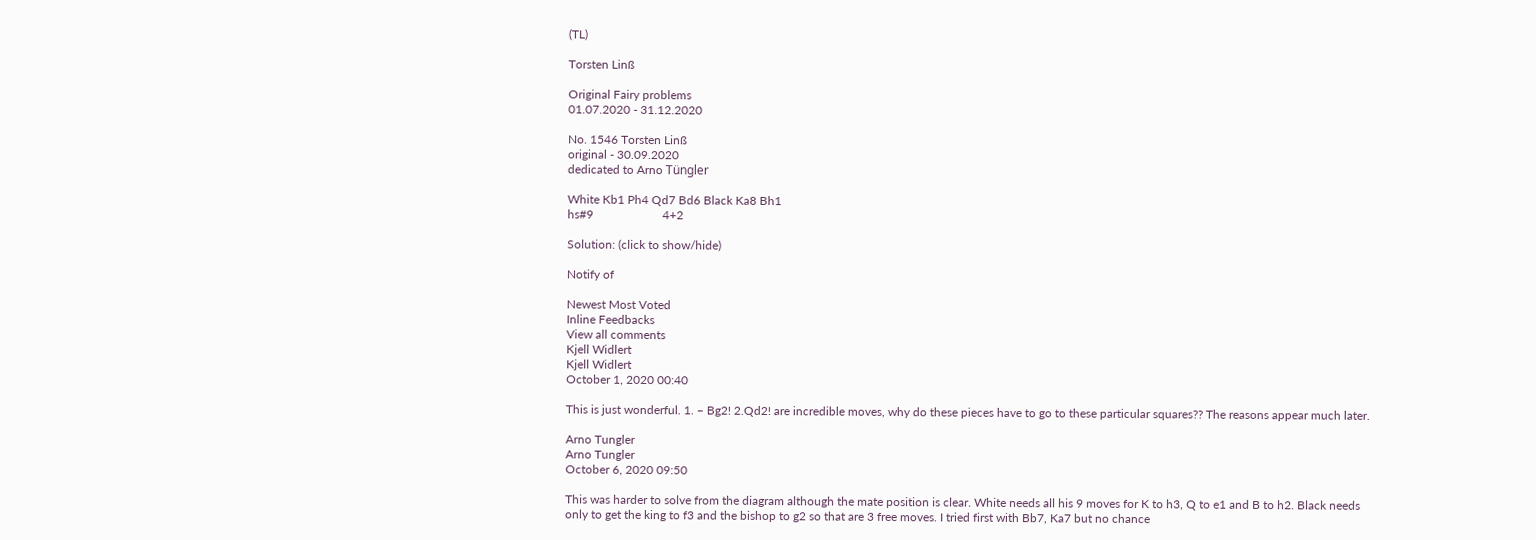(TL)

Torsten Linß

Original Fairy problems
01.07.2020 - 31.12.2020

No. 1546 Torsten Linß
original - 30.09.2020
dedicated to Arno Tüngler

White Kb1 Ph4 Qd7 Bd6 Black Ka8 Bh1
hs#9                       4+2

Solution: (click to show/hide)

Notify of

Newest Most Voted
Inline Feedbacks
View all comments
Kjell Widlert
Kjell Widlert
October 1, 2020 00:40

This is just wonderful. 1. – Bg2! 2.Qd2! are incredible moves, why do these pieces have to go to these particular squares?? The reasons appear much later.

Arno Tungler
Arno Tungler
October 6, 2020 09:50

This was harder to solve from the diagram although the mate position is clear. White needs all his 9 moves for K to h3, Q to e1 and B to h2. Black needs only to get the king to f3 and the bishop to g2 so that are 3 free moves. I tried first with Bb7, Ka7 but no chance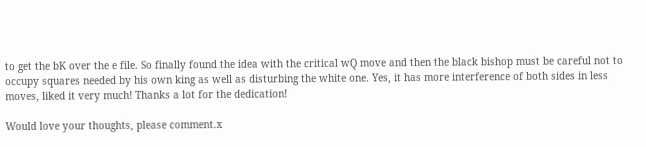to get the bK over the e file. So finally found the idea with the critical wQ move and then the black bishop must be careful not to occupy squares needed by his own king as well as disturbing the white one. Yes, it has more interference of both sides in less moves, liked it very much! Thanks a lot for the dedication!

Would love your thoughts, please comment.x